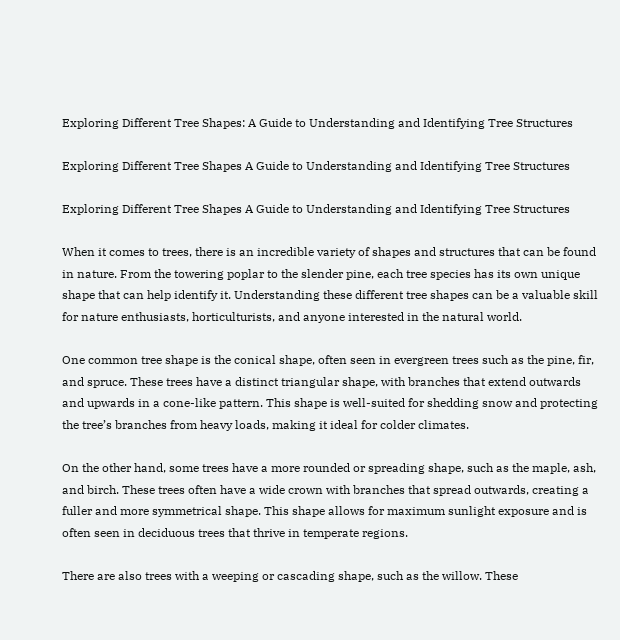Exploring Different Tree Shapes: A Guide to Understanding and Identifying Tree Structures

Exploring Different Tree Shapes A Guide to Understanding and Identifying Tree Structures

Exploring Different Tree Shapes A Guide to Understanding and Identifying Tree Structures

When it comes to trees, there is an incredible variety of shapes and structures that can be found in nature. From the towering poplar to the slender pine, each tree species has its own unique shape that can help identify it. Understanding these different tree shapes can be a valuable skill for nature enthusiasts, horticulturists, and anyone interested in the natural world.

One common tree shape is the conical shape, often seen in evergreen trees such as the pine, fir, and spruce. These trees have a distinct triangular shape, with branches that extend outwards and upwards in a cone-like pattern. This shape is well-suited for shedding snow and protecting the tree’s branches from heavy loads, making it ideal for colder climates.

On the other hand, some trees have a more rounded or spreading shape, such as the maple, ash, and birch. These trees often have a wide crown with branches that spread outwards, creating a fuller and more symmetrical shape. This shape allows for maximum sunlight exposure and is often seen in deciduous trees that thrive in temperate regions.

There are also trees with a weeping or cascading shape, such as the willow. These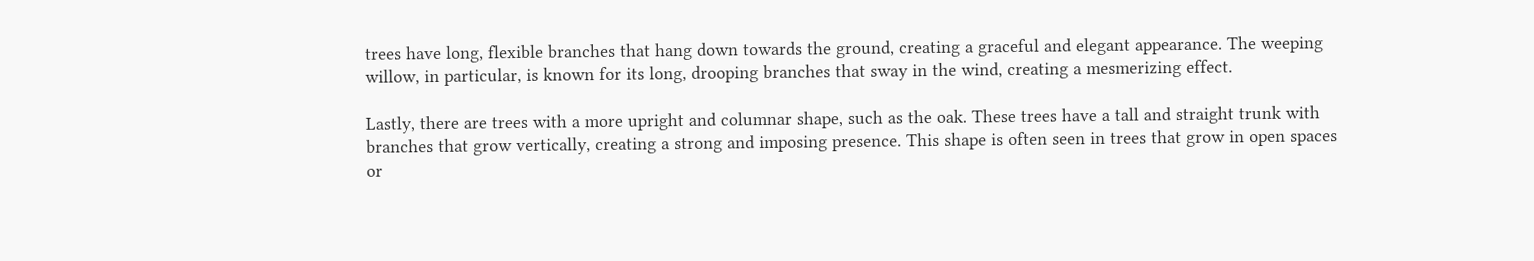trees have long, flexible branches that hang down towards the ground, creating a graceful and elegant appearance. The weeping willow, in particular, is known for its long, drooping branches that sway in the wind, creating a mesmerizing effect.

Lastly, there are trees with a more upright and columnar shape, such as the oak. These trees have a tall and straight trunk with branches that grow vertically, creating a strong and imposing presence. This shape is often seen in trees that grow in open spaces or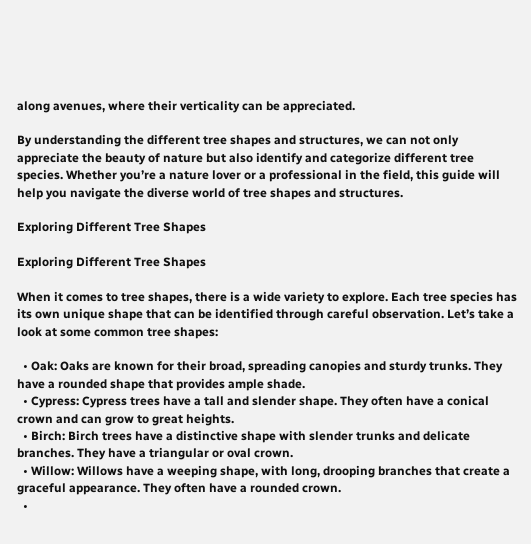along avenues, where their verticality can be appreciated.

By understanding the different tree shapes and structures, we can not only appreciate the beauty of nature but also identify and categorize different tree species. Whether you’re a nature lover or a professional in the field, this guide will help you navigate the diverse world of tree shapes and structures.

Exploring Different Tree Shapes

Exploring Different Tree Shapes

When it comes to tree shapes, there is a wide variety to explore. Each tree species has its own unique shape that can be identified through careful observation. Let’s take a look at some common tree shapes:

  • Oak: Oaks are known for their broad, spreading canopies and sturdy trunks. They have a rounded shape that provides ample shade.
  • Cypress: Cypress trees have a tall and slender shape. They often have a conical crown and can grow to great heights.
  • Birch: Birch trees have a distinctive shape with slender trunks and delicate branches. They have a triangular or oval crown.
  • Willow: Willows have a weeping shape, with long, drooping branches that create a graceful appearance. They often have a rounded crown.
  •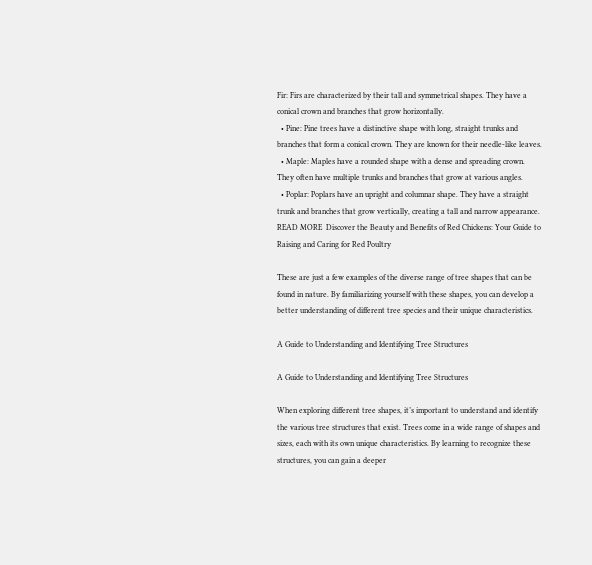Fir: Firs are characterized by their tall and symmetrical shapes. They have a conical crown and branches that grow horizontally.
  • Pine: Pine trees have a distinctive shape with long, straight trunks and branches that form a conical crown. They are known for their needle-like leaves.
  • Maple: Maples have a rounded shape with a dense and spreading crown. They often have multiple trunks and branches that grow at various angles.
  • Poplar: Poplars have an upright and columnar shape. They have a straight trunk and branches that grow vertically, creating a tall and narrow appearance.
READ MORE  Discover the Beauty and Benefits of Red Chickens: Your Guide to Raising and Caring for Red Poultry

These are just a few examples of the diverse range of tree shapes that can be found in nature. By familiarizing yourself with these shapes, you can develop a better understanding of different tree species and their unique characteristics.

A Guide to Understanding and Identifying Tree Structures

A Guide to Understanding and Identifying Tree Structures

When exploring different tree shapes, it’s important to understand and identify the various tree structures that exist. Trees come in a wide range of shapes and sizes, each with its own unique characteristics. By learning to recognize these structures, you can gain a deeper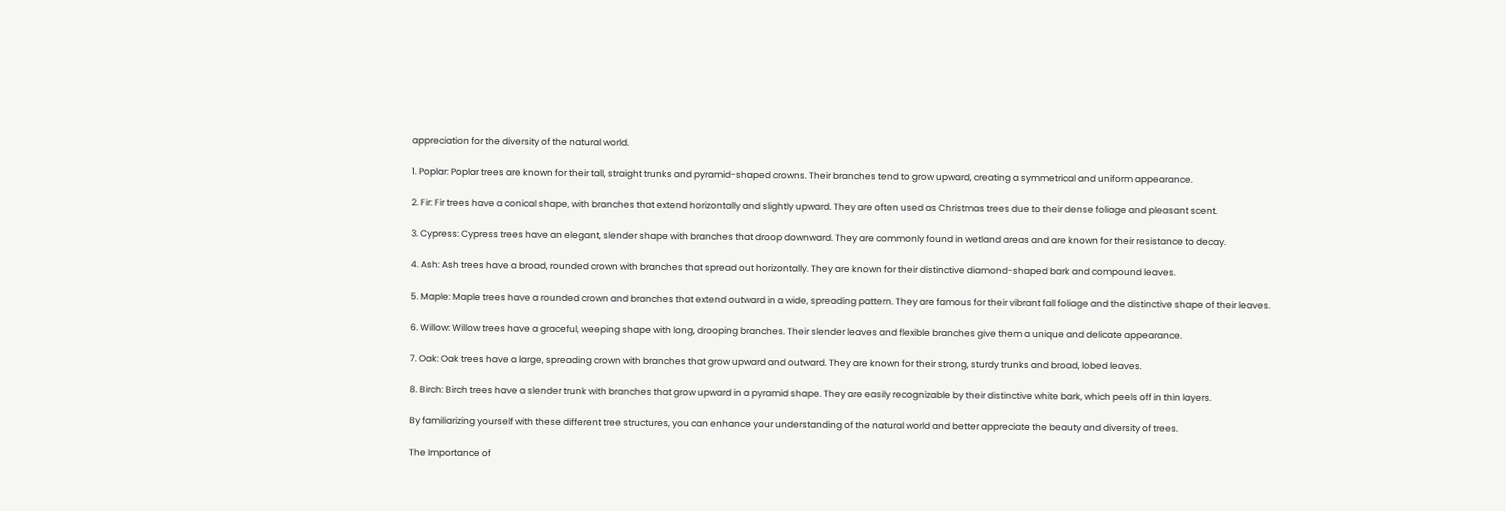appreciation for the diversity of the natural world.

1. Poplar: Poplar trees are known for their tall, straight trunks and pyramid-shaped crowns. Their branches tend to grow upward, creating a symmetrical and uniform appearance.

2. Fir: Fir trees have a conical shape, with branches that extend horizontally and slightly upward. They are often used as Christmas trees due to their dense foliage and pleasant scent.

3. Cypress: Cypress trees have an elegant, slender shape with branches that droop downward. They are commonly found in wetland areas and are known for their resistance to decay.

4. Ash: Ash trees have a broad, rounded crown with branches that spread out horizontally. They are known for their distinctive diamond-shaped bark and compound leaves.

5. Maple: Maple trees have a rounded crown and branches that extend outward in a wide, spreading pattern. They are famous for their vibrant fall foliage and the distinctive shape of their leaves.

6. Willow: Willow trees have a graceful, weeping shape with long, drooping branches. Their slender leaves and flexible branches give them a unique and delicate appearance.

7. Oak: Oak trees have a large, spreading crown with branches that grow upward and outward. They are known for their strong, sturdy trunks and broad, lobed leaves.

8. Birch: Birch trees have a slender trunk with branches that grow upward in a pyramid shape. They are easily recognizable by their distinctive white bark, which peels off in thin layers.

By familiarizing yourself with these different tree structures, you can enhance your understanding of the natural world and better appreciate the beauty and diversity of trees.

The Importance of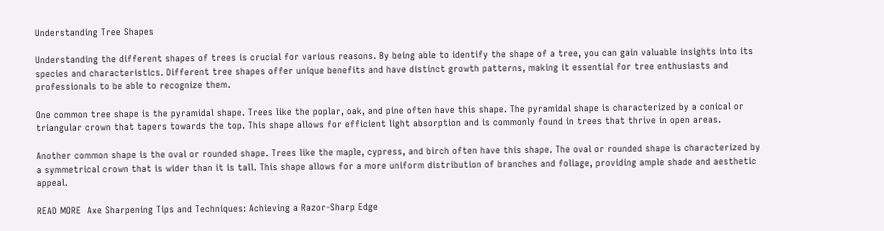Understanding Tree Shapes

Understanding the different shapes of trees is crucial for various reasons. By being able to identify the shape of a tree, you can gain valuable insights into its species and characteristics. Different tree shapes offer unique benefits and have distinct growth patterns, making it essential for tree enthusiasts and professionals to be able to recognize them.

One common tree shape is the pyramidal shape. Trees like the poplar, oak, and pine often have this shape. The pyramidal shape is characterized by a conical or triangular crown that tapers towards the top. This shape allows for efficient light absorption and is commonly found in trees that thrive in open areas.

Another common shape is the oval or rounded shape. Trees like the maple, cypress, and birch often have this shape. The oval or rounded shape is characterized by a symmetrical crown that is wider than it is tall. This shape allows for a more uniform distribution of branches and foliage, providing ample shade and aesthetic appeal.

READ MORE  Axe Sharpening Tips and Techniques: Achieving a Razor-Sharp Edge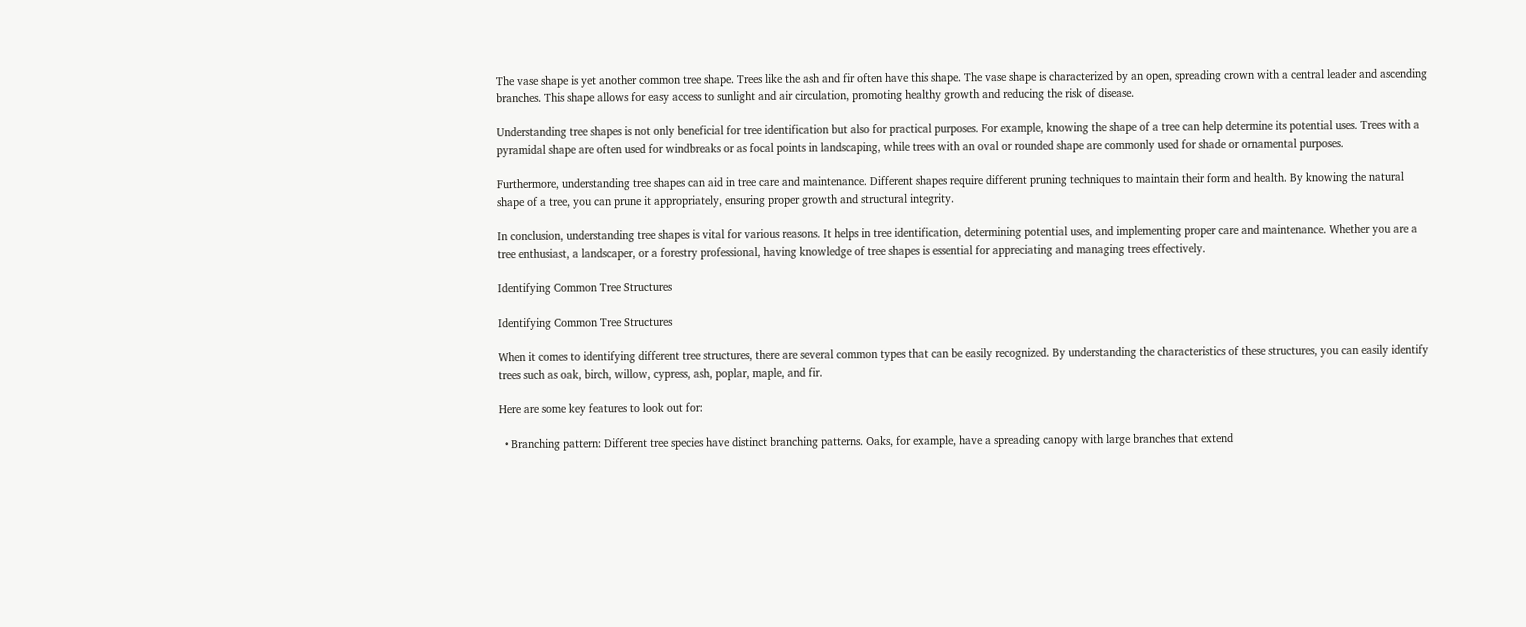The vase shape is yet another common tree shape. Trees like the ash and fir often have this shape. The vase shape is characterized by an open, spreading crown with a central leader and ascending branches. This shape allows for easy access to sunlight and air circulation, promoting healthy growth and reducing the risk of disease.

Understanding tree shapes is not only beneficial for tree identification but also for practical purposes. For example, knowing the shape of a tree can help determine its potential uses. Trees with a pyramidal shape are often used for windbreaks or as focal points in landscaping, while trees with an oval or rounded shape are commonly used for shade or ornamental purposes.

Furthermore, understanding tree shapes can aid in tree care and maintenance. Different shapes require different pruning techniques to maintain their form and health. By knowing the natural shape of a tree, you can prune it appropriately, ensuring proper growth and structural integrity.

In conclusion, understanding tree shapes is vital for various reasons. It helps in tree identification, determining potential uses, and implementing proper care and maintenance. Whether you are a tree enthusiast, a landscaper, or a forestry professional, having knowledge of tree shapes is essential for appreciating and managing trees effectively.

Identifying Common Tree Structures

Identifying Common Tree Structures

When it comes to identifying different tree structures, there are several common types that can be easily recognized. By understanding the characteristics of these structures, you can easily identify trees such as oak, birch, willow, cypress, ash, poplar, maple, and fir.

Here are some key features to look out for:

  • Branching pattern: Different tree species have distinct branching patterns. Oaks, for example, have a spreading canopy with large branches that extend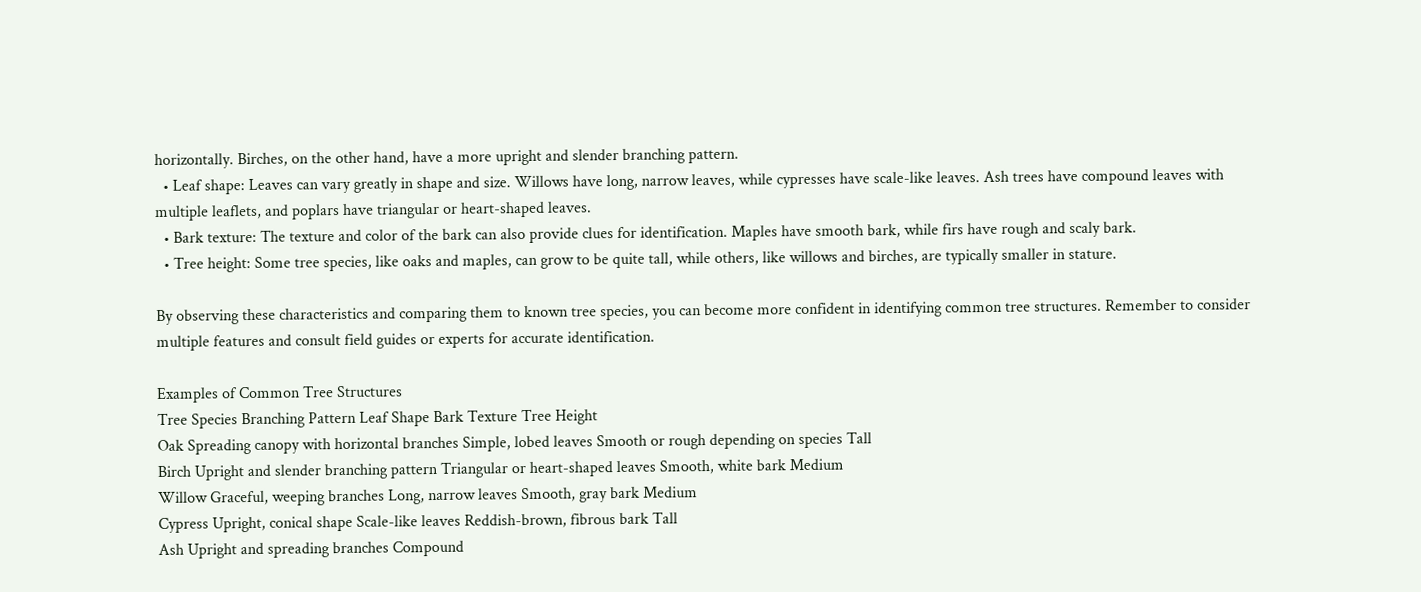horizontally. Birches, on the other hand, have a more upright and slender branching pattern.
  • Leaf shape: Leaves can vary greatly in shape and size. Willows have long, narrow leaves, while cypresses have scale-like leaves. Ash trees have compound leaves with multiple leaflets, and poplars have triangular or heart-shaped leaves.
  • Bark texture: The texture and color of the bark can also provide clues for identification. Maples have smooth bark, while firs have rough and scaly bark.
  • Tree height: Some tree species, like oaks and maples, can grow to be quite tall, while others, like willows and birches, are typically smaller in stature.

By observing these characteristics and comparing them to known tree species, you can become more confident in identifying common tree structures. Remember to consider multiple features and consult field guides or experts for accurate identification.

Examples of Common Tree Structures
Tree Species Branching Pattern Leaf Shape Bark Texture Tree Height
Oak Spreading canopy with horizontal branches Simple, lobed leaves Smooth or rough depending on species Tall
Birch Upright and slender branching pattern Triangular or heart-shaped leaves Smooth, white bark Medium
Willow Graceful, weeping branches Long, narrow leaves Smooth, gray bark Medium
Cypress Upright, conical shape Scale-like leaves Reddish-brown, fibrous bark Tall
Ash Upright and spreading branches Compound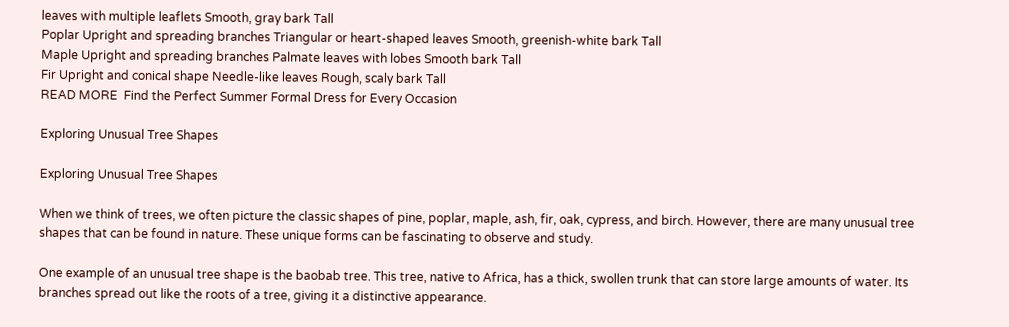leaves with multiple leaflets Smooth, gray bark Tall
Poplar Upright and spreading branches Triangular or heart-shaped leaves Smooth, greenish-white bark Tall
Maple Upright and spreading branches Palmate leaves with lobes Smooth bark Tall
Fir Upright and conical shape Needle-like leaves Rough, scaly bark Tall
READ MORE  Find the Perfect Summer Formal Dress for Every Occasion

Exploring Unusual Tree Shapes

Exploring Unusual Tree Shapes

When we think of trees, we often picture the classic shapes of pine, poplar, maple, ash, fir, oak, cypress, and birch. However, there are many unusual tree shapes that can be found in nature. These unique forms can be fascinating to observe and study.

One example of an unusual tree shape is the baobab tree. This tree, native to Africa, has a thick, swollen trunk that can store large amounts of water. Its branches spread out like the roots of a tree, giving it a distinctive appearance.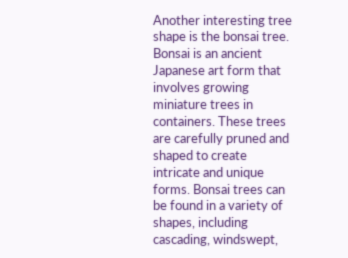Another interesting tree shape is the bonsai tree. Bonsai is an ancient Japanese art form that involves growing miniature trees in containers. These trees are carefully pruned and shaped to create intricate and unique forms. Bonsai trees can be found in a variety of shapes, including cascading, windswept,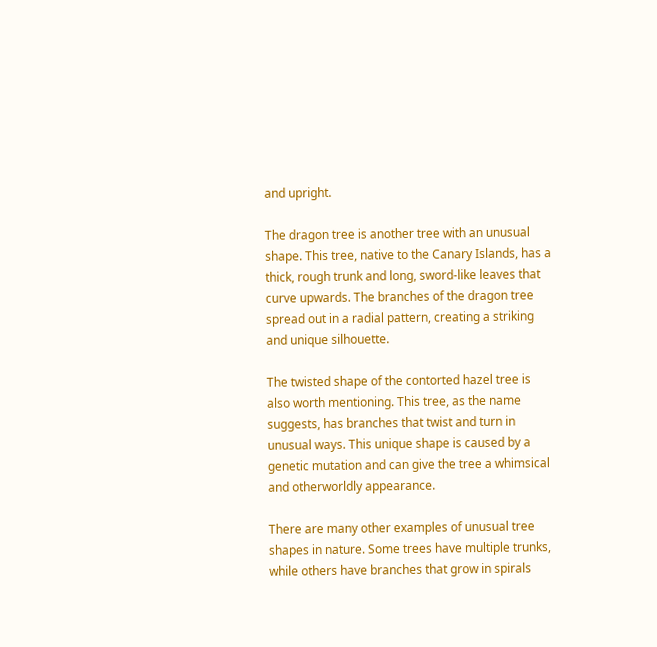and upright.

The dragon tree is another tree with an unusual shape. This tree, native to the Canary Islands, has a thick, rough trunk and long, sword-like leaves that curve upwards. The branches of the dragon tree spread out in a radial pattern, creating a striking and unique silhouette.

The twisted shape of the contorted hazel tree is also worth mentioning. This tree, as the name suggests, has branches that twist and turn in unusual ways. This unique shape is caused by a genetic mutation and can give the tree a whimsical and otherworldly appearance.

There are many other examples of unusual tree shapes in nature. Some trees have multiple trunks, while others have branches that grow in spirals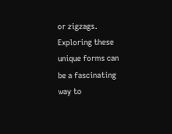or zigzags. Exploring these unique forms can be a fascinating way to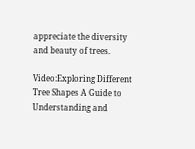appreciate the diversity and beauty of trees.

Video:Exploring Different Tree Shapes A Guide to Understanding and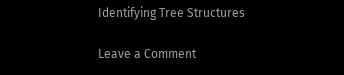Identifying Tree Structures

Leave a Comment